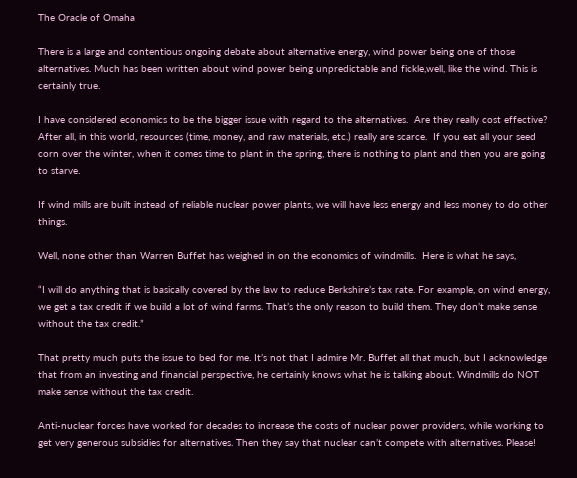The Oracle of Omaha

There is a large and contentious ongoing debate about alternative energy, wind power being one of those alternatives. Much has been written about wind power being unpredictable and fickle,well, like the wind. This is certainly true.

I have considered economics to be the bigger issue with regard to the alternatives.  Are they really cost effective? After all, in this world, resources (time, money, and raw materials, etc.) really are scarce.  If you eat all your seed corn over the winter, when it comes time to plant in the spring, there is nothing to plant and then you are going to starve.

If wind mills are built instead of reliable nuclear power plants, we will have less energy and less money to do other things.

Well, none other than Warren Buffet has weighed in on the economics of windmills.  Here is what he says,

“I will do anything that is basically covered by the law to reduce Berkshire’s tax rate. For example, on wind energy, we get a tax credit if we build a lot of wind farms. That’s the only reason to build them. They don’t make sense without the tax credit.”

That pretty much puts the issue to bed for me. It’s not that I admire Mr. Buffet all that much, but I acknowledge that from an investing and financial perspective, he certainly knows what he is talking about. Windmills do NOT make sense without the tax credit.

Anti-nuclear forces have worked for decades to increase the costs of nuclear power providers, while working to get very generous subsidies for alternatives. Then they say that nuclear can’t compete with alternatives. Please!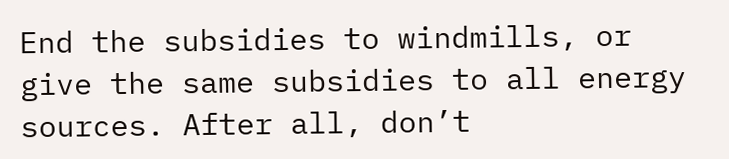End the subsidies to windmills, or give the same subsidies to all energy sources. After all, don’t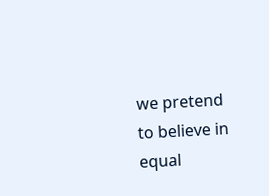we pretend to believe in equal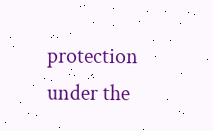protection under the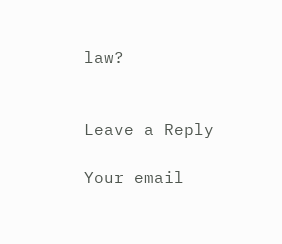law?


Leave a Reply

Your email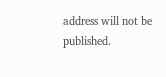address will not be published.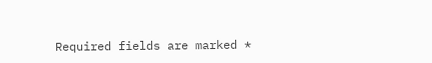Required fields are marked *